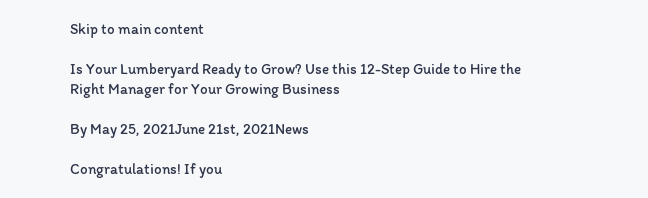Skip to main content

Is Your Lumberyard Ready to Grow? Use this 12-Step Guide to Hire the Right Manager for Your Growing Business

By May 25, 2021June 21st, 2021News

Congratulations! If you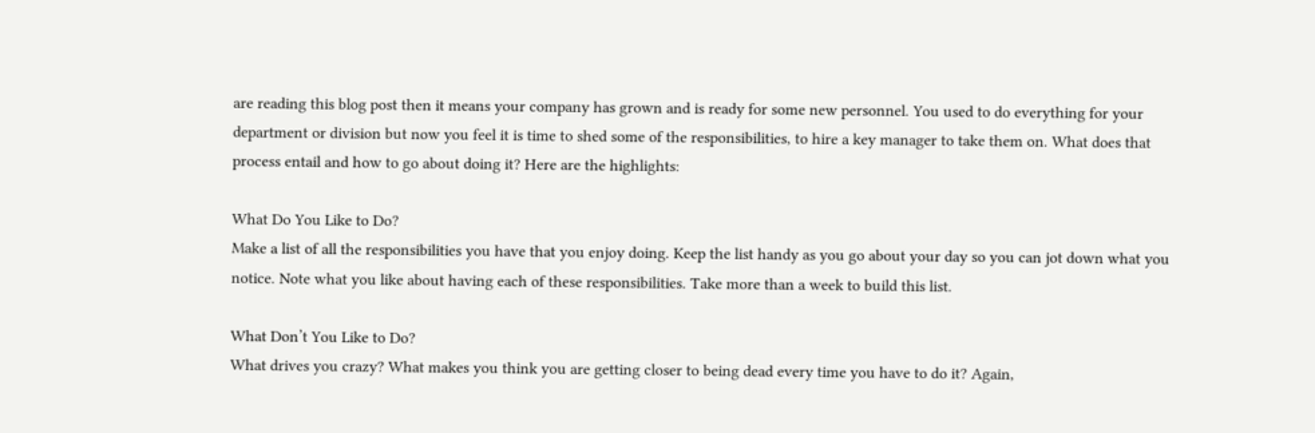are reading this blog post then it means your company has grown and is ready for some new personnel. You used to do everything for your department or division but now you feel it is time to shed some of the responsibilities, to hire a key manager to take them on. What does that process entail and how to go about doing it? Here are the highlights:

What Do You Like to Do?
Make a list of all the responsibilities you have that you enjoy doing. Keep the list handy as you go about your day so you can jot down what you notice. Note what you like about having each of these responsibilities. Take more than a week to build this list.

What Don’t You Like to Do?
What drives you crazy? What makes you think you are getting closer to being dead every time you have to do it? Again,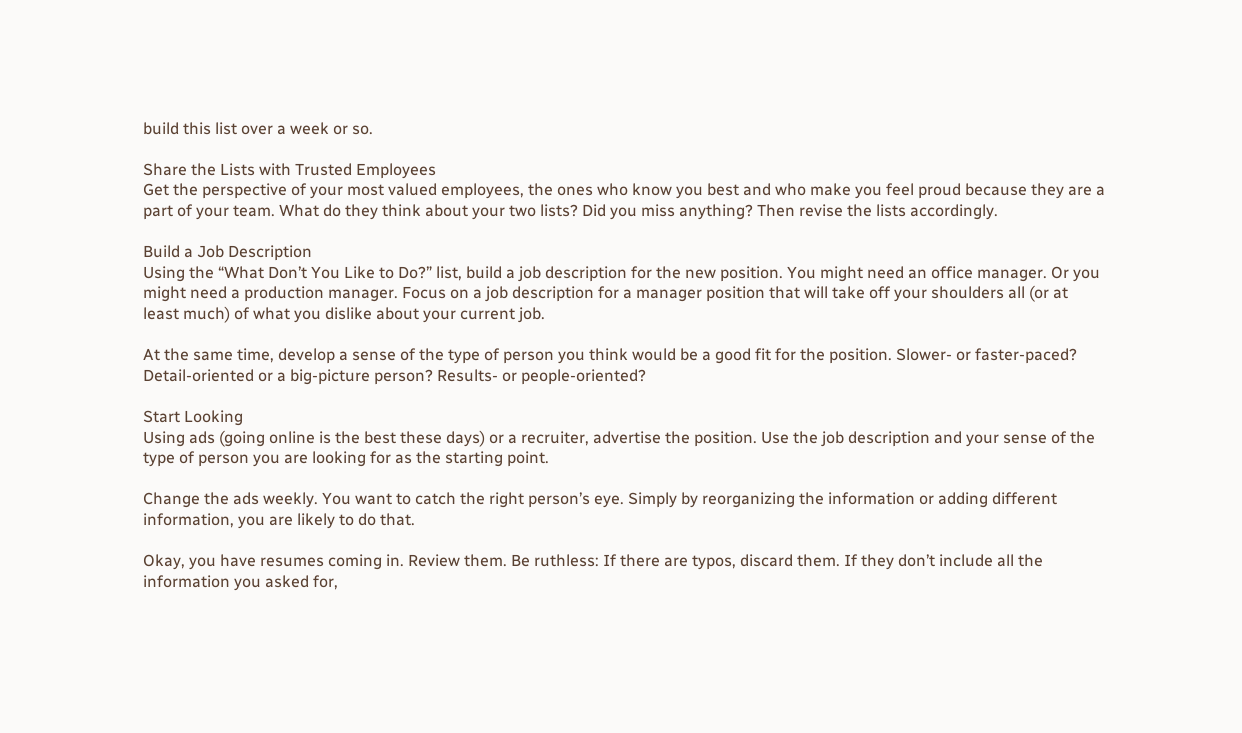build this list over a week or so.

Share the Lists with Trusted Employees
Get the perspective of your most valued employees, the ones who know you best and who make you feel proud because they are a part of your team. What do they think about your two lists? Did you miss anything? Then revise the lists accordingly.

Build a Job Description
Using the “What Don’t You Like to Do?” list, build a job description for the new position. You might need an office manager. Or you might need a production manager. Focus on a job description for a manager position that will take off your shoulders all (or at least much) of what you dislike about your current job.

At the same time, develop a sense of the type of person you think would be a good fit for the position. Slower- or faster-paced? Detail-oriented or a big-picture person? Results- or people-oriented?

Start Looking
Using ads (going online is the best these days) or a recruiter, advertise the position. Use the job description and your sense of the type of person you are looking for as the starting point.

Change the ads weekly. You want to catch the right person’s eye. Simply by reorganizing the information or adding different information, you are likely to do that.

Okay, you have resumes coming in. Review them. Be ruthless: If there are typos, discard them. If they don’t include all the information you asked for,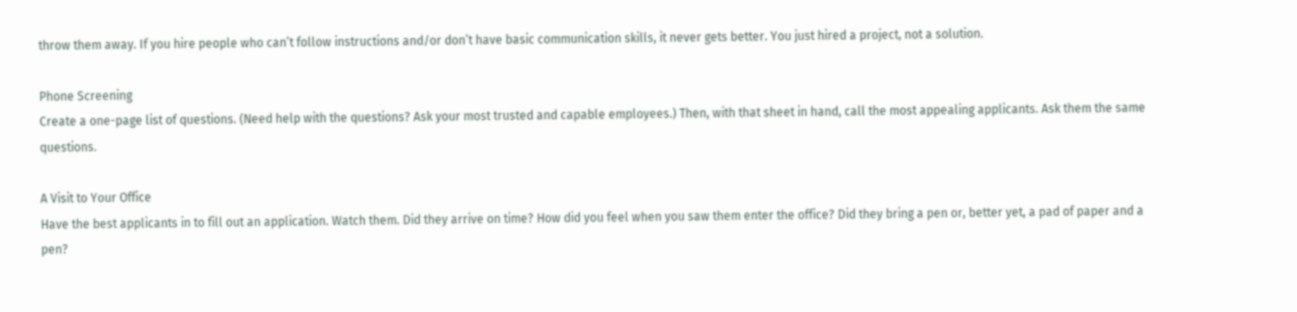throw them away. If you hire people who can’t follow instructions and/or don’t have basic communication skills, it never gets better. You just hired a project, not a solution.

Phone Screening
Create a one-page list of questions. (Need help with the questions? Ask your most trusted and capable employees.) Then, with that sheet in hand, call the most appealing applicants. Ask them the same questions.

A Visit to Your Office
Have the best applicants in to fill out an application. Watch them. Did they arrive on time? How did you feel when you saw them enter the office? Did they bring a pen or, better yet, a pad of paper and a pen?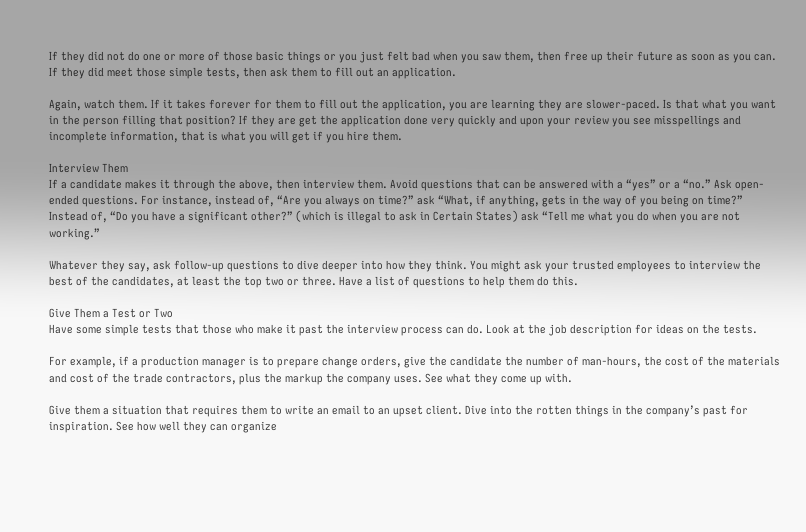If they did not do one or more of those basic things or you just felt bad when you saw them, then free up their future as soon as you can. If they did meet those simple tests, then ask them to fill out an application.

Again, watch them. If it takes forever for them to fill out the application, you are learning they are slower-paced. Is that what you want in the person filling that position? If they are get the application done very quickly and upon your review you see misspellings and incomplete information, that is what you will get if you hire them.

Interview Them
If a candidate makes it through the above, then interview them. Avoid questions that can be answered with a “yes” or a “no.” Ask open-ended questions. For instance, instead of, “Are you always on time?” ask “What, if anything, gets in the way of you being on time?” Instead of, “Do you have a significant other?” (which is illegal to ask in Certain States) ask “Tell me what you do when you are not working.”

Whatever they say, ask follow-up questions to dive deeper into how they think. You might ask your trusted employees to interview the best of the candidates, at least the top two or three. Have a list of questions to help them do this.

Give Them a Test or Two
Have some simple tests that those who make it past the interview process can do. Look at the job description for ideas on the tests.

For example, if a production manager is to prepare change orders, give the candidate the number of man-hours, the cost of the materials and cost of the trade contractors, plus the markup the company uses. See what they come up with.

Give them a situation that requires them to write an email to an upset client. Dive into the rotten things in the company’s past for inspiration. See how well they can organize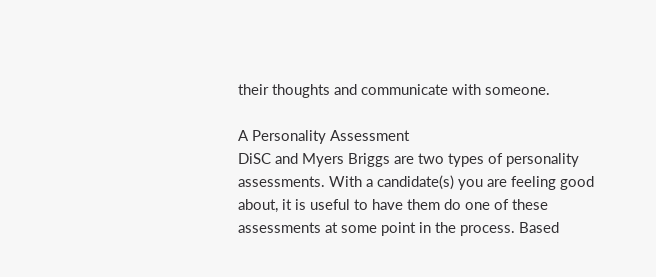their thoughts and communicate with someone.

A Personality Assessment
DiSC and Myers Briggs are two types of personality assessments. With a candidate(s) you are feeling good about, it is useful to have them do one of these assessments at some point in the process. Based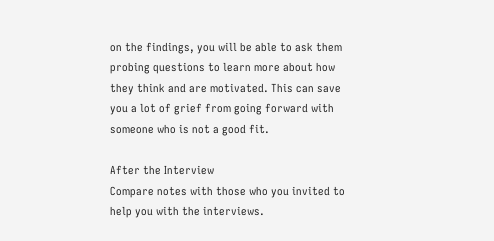on the findings, you will be able to ask them probing questions to learn more about how they think and are motivated. This can save you a lot of grief from going forward with someone who is not a good fit.

After the Interview
Compare notes with those who you invited to help you with the interviews.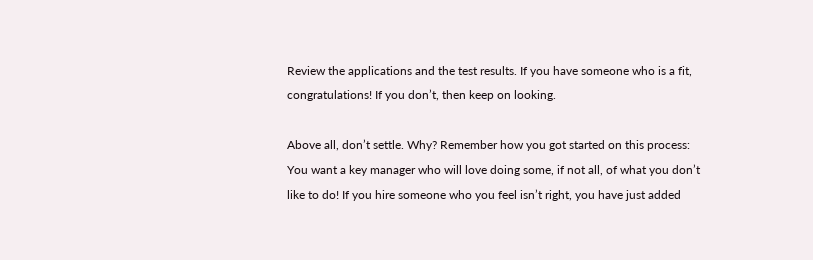Review the applications and the test results. If you have someone who is a fit, congratulations! If you don’t, then keep on looking.

Above all, don’t settle. Why? Remember how you got started on this process: You want a key manager who will love doing some, if not all, of what you don’t like to do! If you hire someone who you feel isn’t right, you have just added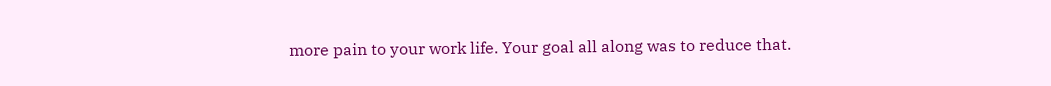more pain to your work life. Your goal all along was to reduce that.